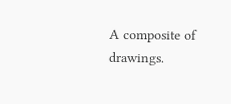A composite of drawings.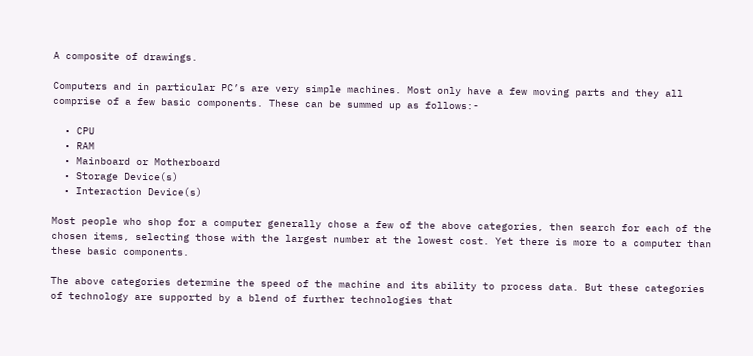A composite of drawings.

Computers and in particular PC’s are very simple machines. Most only have a few moving parts and they all comprise of a few basic components. These can be summed up as follows:-

  • CPU
  • RAM
  • Mainboard or Motherboard
  • Storage Device(s)
  • Interaction Device(s)

Most people who shop for a computer generally chose a few of the above categories, then search for each of the chosen items, selecting those with the largest number at the lowest cost. Yet there is more to a computer than these basic components.

The above categories determine the speed of the machine and its ability to process data. But these categories of technology are supported by a blend of further technologies that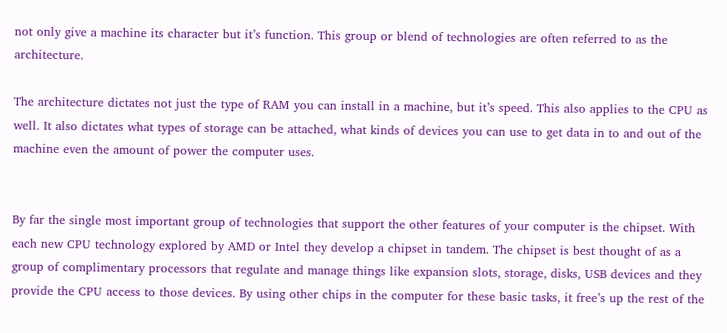not only give a machine its character but it’s function. This group or blend of technologies are often referred to as the architecture.

The architecture dictates not just the type of RAM you can install in a machine, but it’s speed. This also applies to the CPU as well. It also dictates what types of storage can be attached, what kinds of devices you can use to get data in to and out of the machine even the amount of power the computer uses.


By far the single most important group of technologies that support the other features of your computer is the chipset. With each new CPU technology explored by AMD or Intel they develop a chipset in tandem. The chipset is best thought of as a group of complimentary processors that regulate and manage things like expansion slots, storage, disks, USB devices and they provide the CPU access to those devices. By using other chips in the computer for these basic tasks, it free’s up the rest of the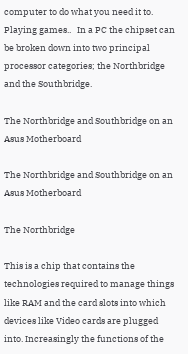computer to do what you need it to. Playing games..   In a PC the chipset can be broken down into two principal processor categories; the Northbridge and the Southbridge.

The Northbridge and Southbridge on an Asus Motherboard

The Northbridge and Southbridge on an Asus Motherboard

The Northbridge

This is a chip that contains the technologies required to manage things like RAM and the card slots into which devices like Video cards are plugged into. Increasingly the functions of the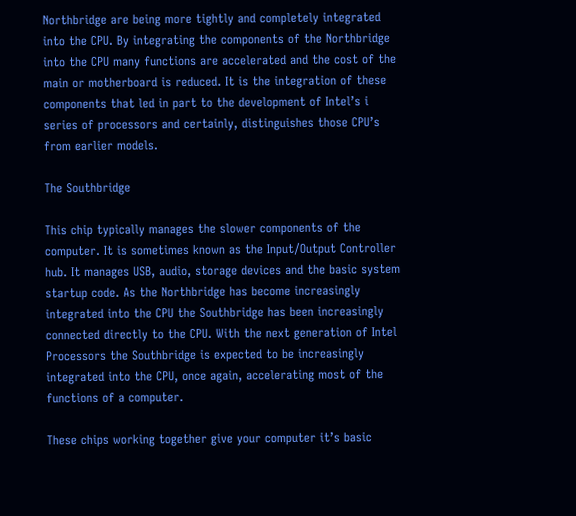Northbridge are being more tightly and completely integrated into the CPU. By integrating the components of the Northbridge into the CPU many functions are accelerated and the cost of the main or motherboard is reduced. It is the integration of these components that led in part to the development of Intel’s i series of processors and certainly, distinguishes those CPU’s from earlier models.

The Southbridge

This chip typically manages the slower components of the computer. It is sometimes known as the Input/Output Controller hub. It manages USB, audio, storage devices and the basic system startup code. As the Northbridge has become increasingly integrated into the CPU the Southbridge has been increasingly connected directly to the CPU. With the next generation of Intel Processors the Southbridge is expected to be increasingly integrated into the CPU, once again, accelerating most of the functions of a computer.

These chips working together give your computer it’s basic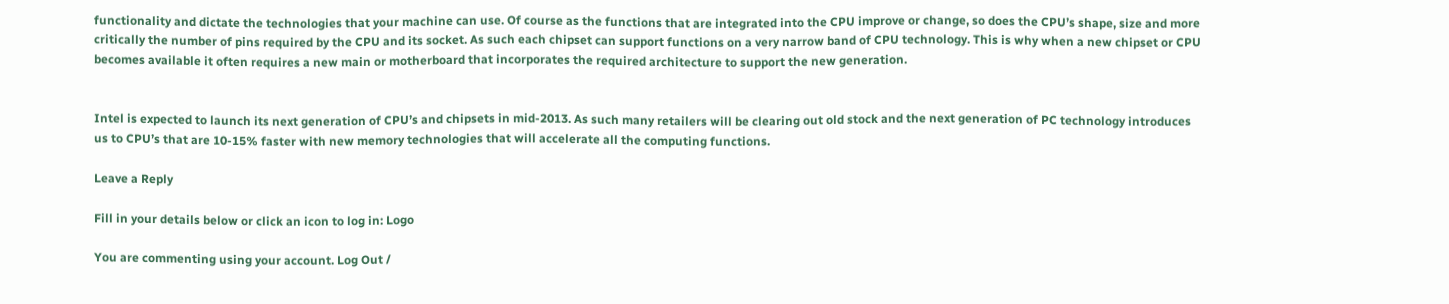functionality and dictate the technologies that your machine can use. Of course as the functions that are integrated into the CPU improve or change, so does the CPU’s shape, size and more critically the number of pins required by the CPU and its socket. As such each chipset can support functions on a very narrow band of CPU technology. This is why when a new chipset or CPU becomes available it often requires a new main or motherboard that incorporates the required architecture to support the new generation.


Intel is expected to launch its next generation of CPU’s and chipsets in mid-2013. As such many retailers will be clearing out old stock and the next generation of PC technology introduces us to CPU’s that are 10-15% faster with new memory technologies that will accelerate all the computing functions.

Leave a Reply

Fill in your details below or click an icon to log in: Logo

You are commenting using your account. Log Out /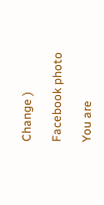Change )

Facebook photo

You are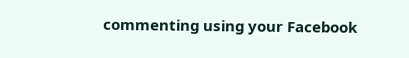commenting using your Facebook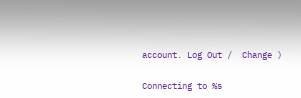account. Log Out /  Change )

Connecting to %s